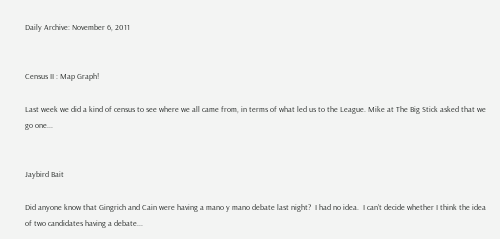Daily Archive: November 6, 2011


Census II : Map Graph!

Last week we did a kind of census to see where we all came from, in terms of what led us to the League. Mike at The Big Stick asked that we go one...


Jaybird Bait

Did anyone know that Gingrich and Cain were having a mano y mano debate last night?  I had no idea.  I can’t decide whether I think the idea of two candidates having a debate...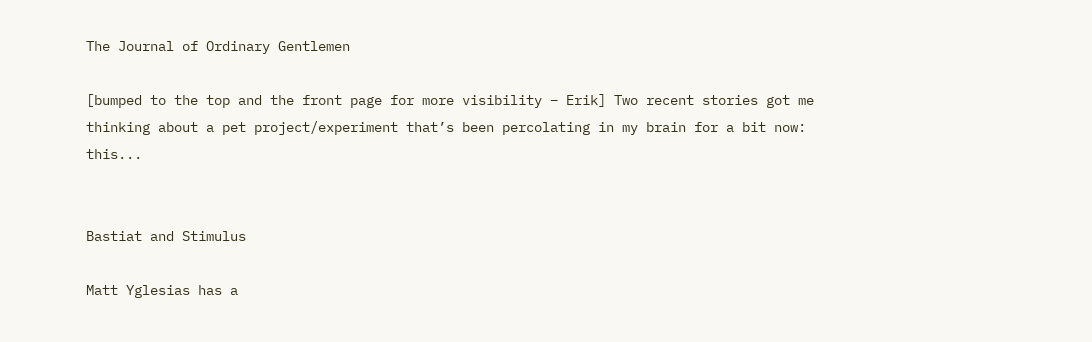The Journal of Ordinary Gentlemen

[bumped to the top and the front page for more visibility – Erik] Two recent stories got me thinking about a pet project/experiment that’s been percolating in my brain for a bit now: this...


Bastiat and Stimulus

Matt Yglesias has a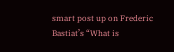smart post up on Frederic Bastiat’s “What is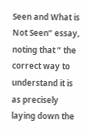Seen and What is Not Seen” essay, noting that ” the correct way to understand it is as precisely laying down the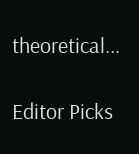theoretical...

Editor Picks